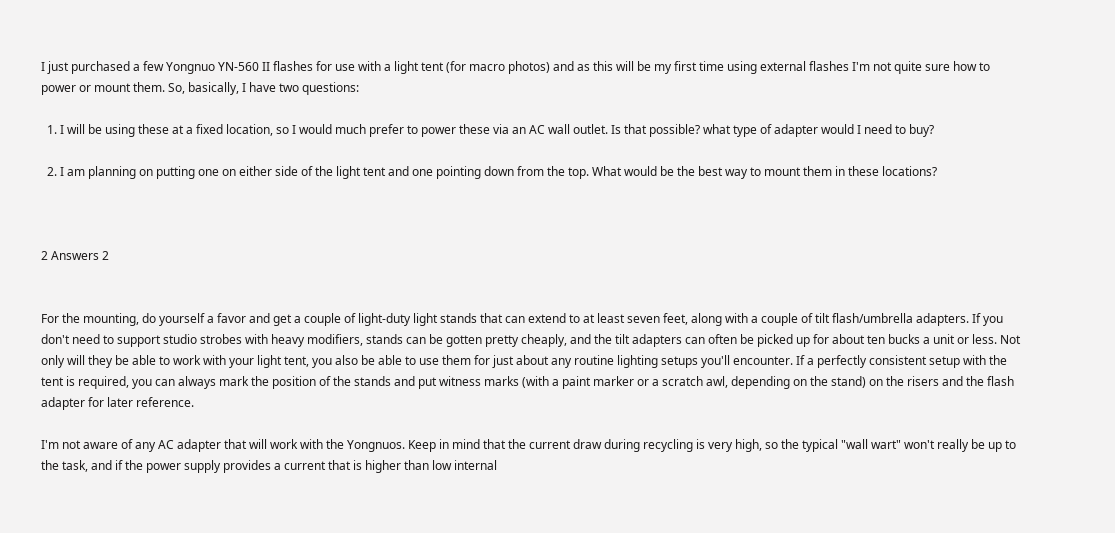I just purchased a few Yongnuo YN-560 II flashes for use with a light tent (for macro photos) and as this will be my first time using external flashes I'm not quite sure how to power or mount them. So, basically, I have two questions:

  1. I will be using these at a fixed location, so I would much prefer to power these via an AC wall outlet. Is that possible? what type of adapter would I need to buy?

  2. I am planning on putting one on either side of the light tent and one pointing down from the top. What would be the best way to mount them in these locations?



2 Answers 2


For the mounting, do yourself a favor and get a couple of light-duty light stands that can extend to at least seven feet, along with a couple of tilt flash/umbrella adapters. If you don't need to support studio strobes with heavy modifiers, stands can be gotten pretty cheaply, and the tilt adapters can often be picked up for about ten bucks a unit or less. Not only will they be able to work with your light tent, you also be able to use them for just about any routine lighting setups you'll encounter. If a perfectly consistent setup with the tent is required, you can always mark the position of the stands and put witness marks (with a paint marker or a scratch awl, depending on the stand) on the risers and the flash adapter for later reference.

I'm not aware of any AC adapter that will work with the Yongnuos. Keep in mind that the current draw during recycling is very high, so the typical "wall wart" won't really be up to the task, and if the power supply provides a current that is higher than low internal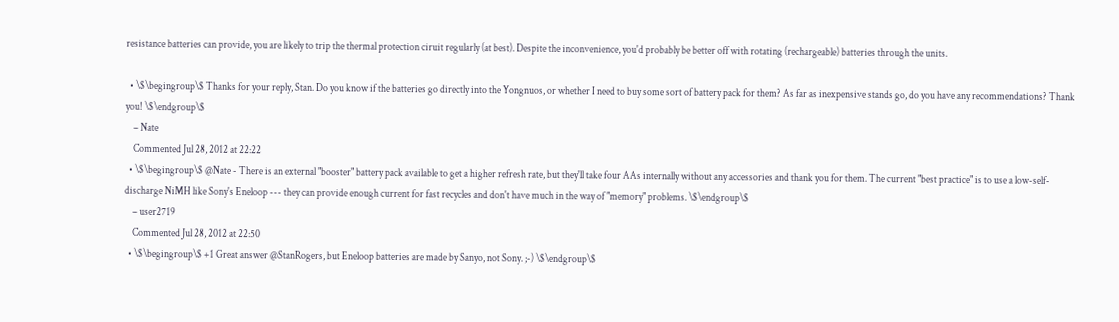resistance batteries can provide, you are likely to trip the thermal protection ciruit regularly (at best). Despite the inconvenience, you'd probably be better off with rotating (rechargeable) batteries through the units.

  • \$\begingroup\$ Thanks for your reply, Stan. Do you know if the batteries go directly into the Yongnuos, or whether I need to buy some sort of battery pack for them? As far as inexpensive stands go, do you have any recommendations? Thank you! \$\endgroup\$
    – Nate
    Commented Jul 28, 2012 at 22:22
  • \$\begingroup\$ @Nate - There is an external "booster" battery pack available to get a higher refresh rate, but they'll take four AAs internally without any accessories and thank you for them. The current "best practice" is to use a low-self-discharge NiMH like Sony's Eneloop --- they can provide enough current for fast recycles and don't have much in the way of "memory" problems. \$\endgroup\$
    – user2719
    Commented Jul 28, 2012 at 22:50
  • \$\begingroup\$ +1 Great answer @StanRogers, but Eneloop batteries are made by Sanyo, not Sony. ;-) \$\endgroup\$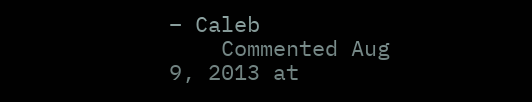– Caleb
    Commented Aug 9, 2013 at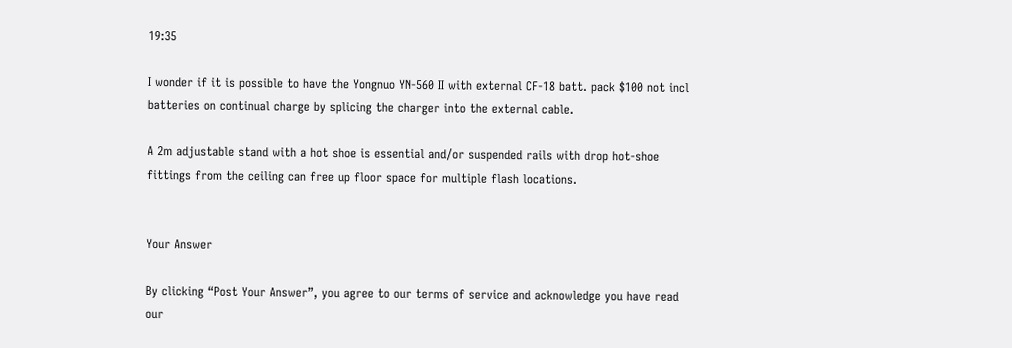19:35

I wonder if it is possible to have the Yongnuo YN-560 II with external CF-18 batt. pack $100 not incl batteries on continual charge by splicing the charger into the external cable.

A 2m adjustable stand with a hot shoe is essential and/or suspended rails with drop hot-shoe fittings from the ceiling can free up floor space for multiple flash locations.


Your Answer

By clicking “Post Your Answer”, you agree to our terms of service and acknowledge you have read our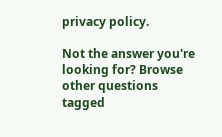privacy policy.

Not the answer you're looking for? Browse other questions tagged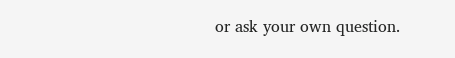or ask your own question.